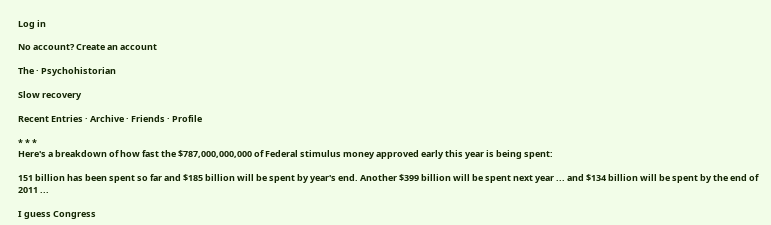Log in

No account? Create an account

The · Psychohistorian

Slow recovery

Recent Entries · Archive · Friends · Profile

* * *
Here's a breakdown of how fast the $787,000,000,000 of Federal stimulus money approved early this year is being spent:

151 billion has been spent so far and $185 billion will be spent by year's end. Another $399 billion will be spent next year ... and $134 billion will be spent by the end of 2011 ...

I guess Congress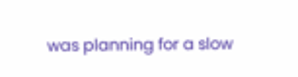was planning for a slow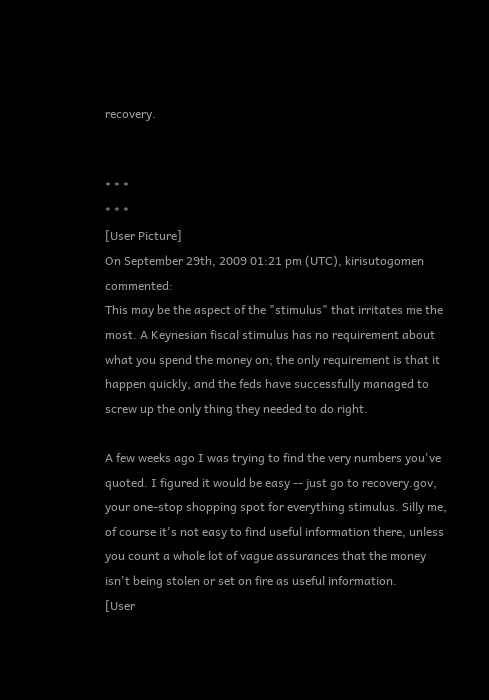recovery.


* * *
* * *
[User Picture]
On September 29th, 2009 01:21 pm (UTC), kirisutogomen commented:
This may be the aspect of the "stimulus" that irritates me the most. A Keynesian fiscal stimulus has no requirement about what you spend the money on; the only requirement is that it happen quickly, and the feds have successfully managed to screw up the only thing they needed to do right.

A few weeks ago I was trying to find the very numbers you've quoted. I figured it would be easy -- just go to recovery.gov, your one-stop shopping spot for everything stimulus. Silly me, of course it's not easy to find useful information there, unless you count a whole lot of vague assurances that the money isn't being stolen or set on fire as useful information.
[User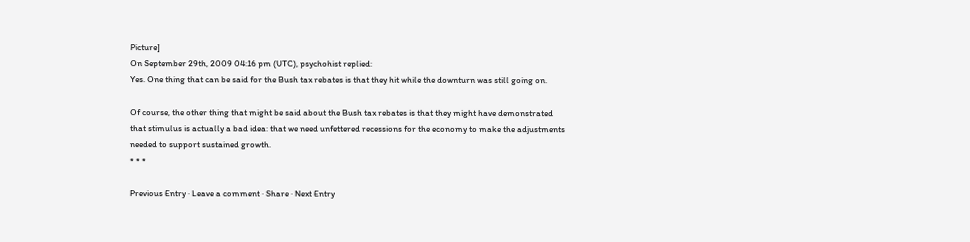Picture]
On September 29th, 2009 04:16 pm (UTC), psychohist replied:
Yes. One thing that can be said for the Bush tax rebates is that they hit while the downturn was still going on.

Of course, the other thing that might be said about the Bush tax rebates is that they might have demonstrated that stimulus is actually a bad idea: that we need unfettered recessions for the economy to make the adjustments needed to support sustained growth.
* * *

Previous Entry · Leave a comment · Share · Next Entry